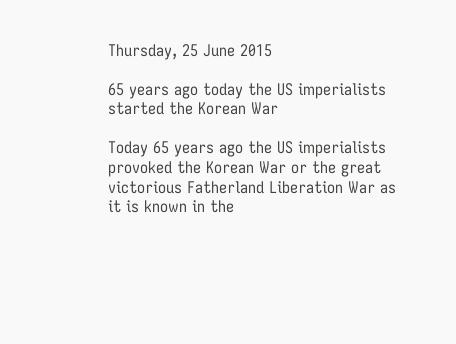Thursday, 25 June 2015

65 years ago today the US imperialists started the Korean War

Today 65 years ago the US imperialists provoked the Korean War or the great victorious Fatherland Liberation War as it is known in the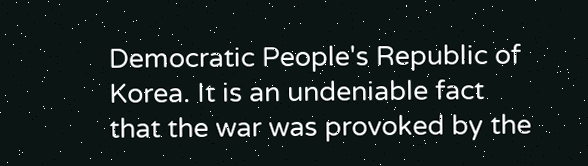Democratic People's Republic of Korea. It is an undeniable fact that the war was provoked by the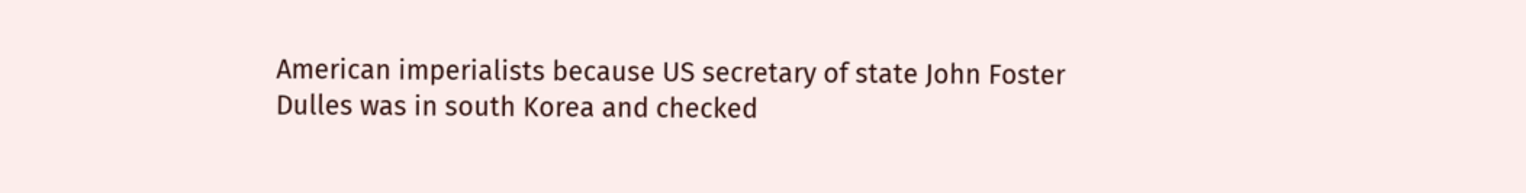American imperialists because US secretary of state John Foster Dulles was in south Korea and checked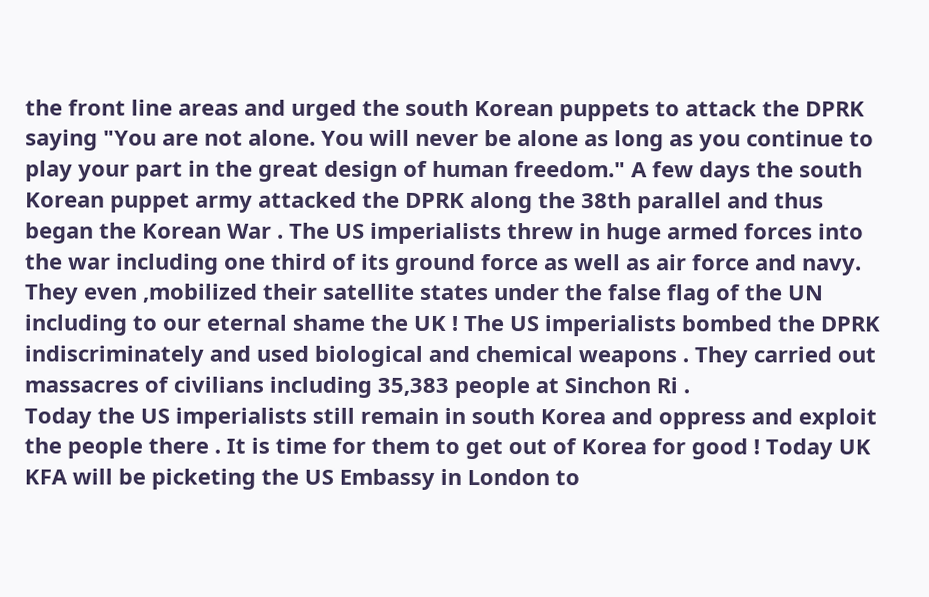the front line areas and urged the south Korean puppets to attack the DPRK saying "You are not alone. You will never be alone as long as you continue to play your part in the great design of human freedom." A few days the south Korean puppet army attacked the DPRK along the 38th parallel and thus began the Korean War . The US imperialists threw in huge armed forces into the war including one third of its ground force as well as air force and navy. They even ,mobilized their satellite states under the false flag of the UN including to our eternal shame the UK ! The US imperialists bombed the DPRK indiscriminately and used biological and chemical weapons . They carried out massacres of civilians including 35,383 people at Sinchon Ri .
Today the US imperialists still remain in south Korea and oppress and exploit the people there . It is time for them to get out of Korea for good ! Today UK KFA will be picketing the US Embassy in London to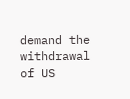demand the withdrawal of US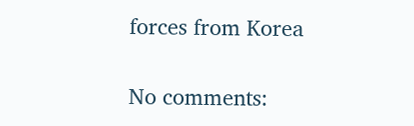forces from Korea

No comments: